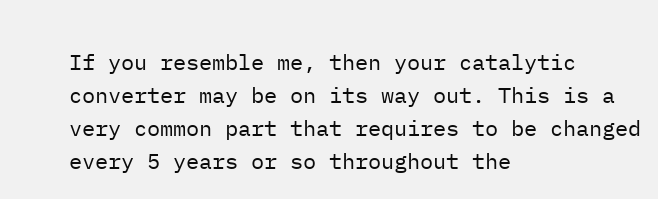If you resemble me, then your catalytic converter may be on its way out. This is a very common part that requires to be changed every 5 years or so throughout the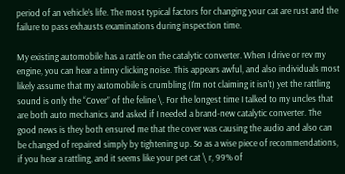period of an vehicle’s life. The most typical factors for changing your cat are rust and the failure to pass exhausts examinations during inspection time.

My existing automobile has a rattle on the catalytic converter. When I drive or rev my engine, you can hear a tinny clicking noise. This appears awful, and also individuals most likely assume that my automobile is crumbling (I’m not claiming it isn’t) yet the rattling sound is only the “Cover” of the feline \. For the longest time I talked to my uncles that are both auto mechanics and asked if I needed a brand-new catalytic converter. The good news is they both ensured me that the cover was causing the audio and also can be changed of repaired simply by tightening up. So as a wise piece of recommendations, if you hear a rattling, and it seems like your pet cat \ r, 99% of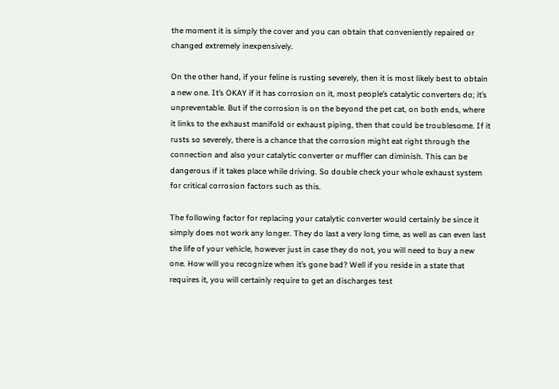the moment it is simply the cover and you can obtain that conveniently repaired or changed extremely inexpensively.

On the other hand, if your feline is rusting severely, then it is most likely best to obtain a new one. It’s OKAY if it has corrosion on it, most people’s catalytic converters do; it’s unpreventable. But if the corrosion is on the beyond the pet cat, on both ends, where it links to the exhaust manifold or exhaust piping, then that could be troublesome. If it rusts so severely, there is a chance that the corrosion might eat right through the connection and also your catalytic converter or muffler can diminish. This can be dangerous if it takes place while driving. So double check your whole exhaust system for critical corrosion factors such as this.

The following factor for replacing your catalytic converter would certainly be since it simply does not work any longer. They do last a very long time, as well as can even last the life of your vehicle, however just in case they do not, you will need to buy a new one. How will you recognize when it’s gone bad? Well if you reside in a state that requires it, you will certainly require to get an discharges test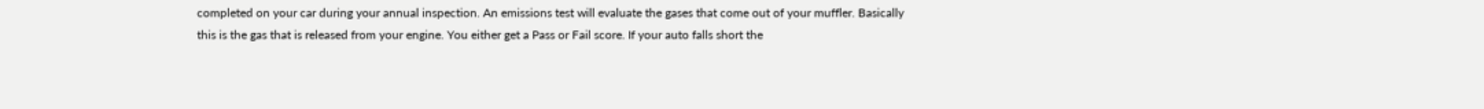completed on your car during your annual inspection. An emissions test will evaluate the gases that come out of your muffler. Basically this is the gas that is released from your engine. You either get a Pass or Fail score. If your auto falls short the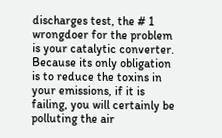discharges test, the # 1 wrongdoer for the problem is your catalytic converter. Because its only obligation is to reduce the toxins in your emissions, if it is failing, you will certainly be polluting the air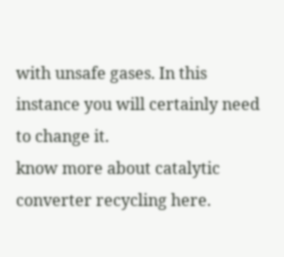with unsafe gases. In this instance you will certainly need to change it.
know more about catalytic converter recycling here.